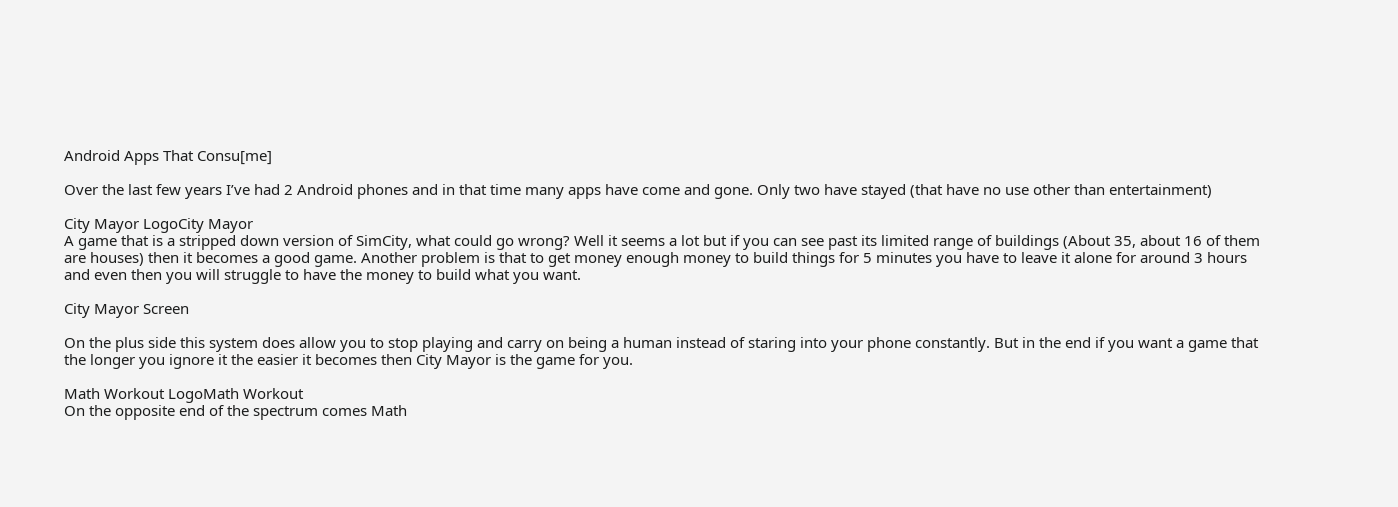Android Apps That Consu[me]

Over the last few years I’ve had 2 Android phones and in that time many apps have come and gone. Only two have stayed (that have no use other than entertainment)

City Mayor LogoCity Mayor
A game that is a stripped down version of SimCity, what could go wrong? Well it seems a lot but if you can see past its limited range of buildings (About 35, about 16 of them are houses) then it becomes a good game. Another problem is that to get money enough money to build things for 5 minutes you have to leave it alone for around 3 hours and even then you will struggle to have the money to build what you want.

City Mayor Screen

On the plus side this system does allow you to stop playing and carry on being a human instead of staring into your phone constantly. But in the end if you want a game that the longer you ignore it the easier it becomes then City Mayor is the game for you.

Math Workout LogoMath Workout
On the opposite end of the spectrum comes Math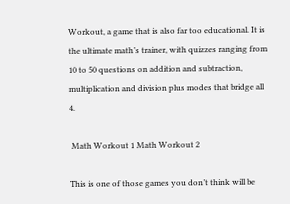Workout, a game that is also far too educational. It is the ultimate math’s trainer, with quizzes ranging from 10 to 50 questions on addition and subtraction, multiplication and division plus modes that bridge all 4.

 Math Workout 1 Math Workout 2

This is one of those games you don’t think will be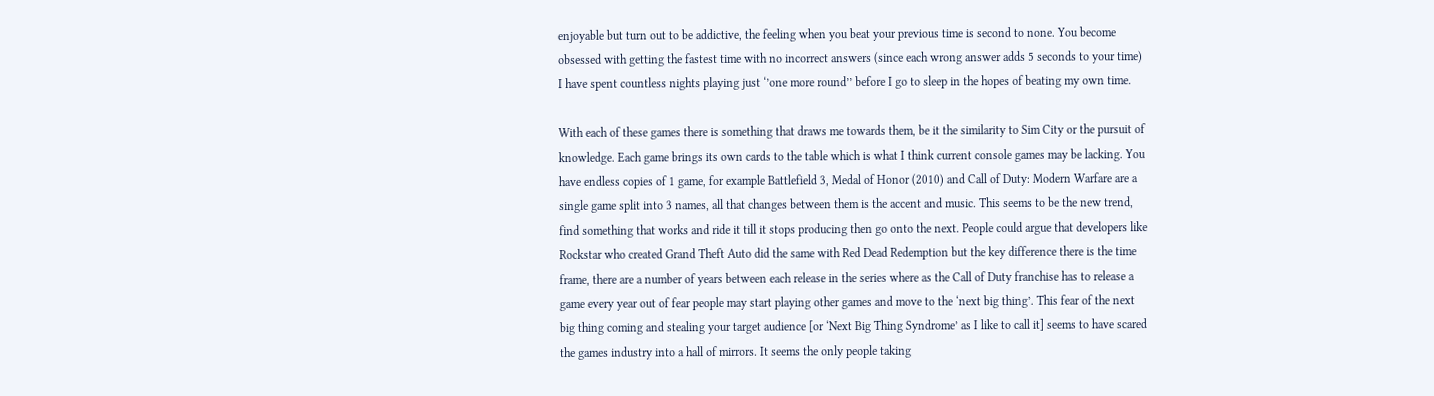enjoyable but turn out to be addictive, the feeling when you beat your previous time is second to none. You become obsessed with getting the fastest time with no incorrect answers (since each wrong answer adds 5 seconds to your time) I have spent countless nights playing just ‘’one more round’’ before I go to sleep in the hopes of beating my own time.

With each of these games there is something that draws me towards them, be it the similarity to Sim City or the pursuit of knowledge. Each game brings its own cards to the table which is what I think current console games may be lacking. You have endless copies of 1 game, for example Battlefield 3, Medal of Honor (2010) and Call of Duty: Modern Warfare are a single game split into 3 names, all that changes between them is the accent and music. This seems to be the new trend, find something that works and ride it till it stops producing then go onto the next. People could argue that developers like Rockstar who created Grand Theft Auto did the same with Red Dead Redemption but the key difference there is the time frame, there are a number of years between each release in the series where as the Call of Duty franchise has to release a game every year out of fear people may start playing other games and move to the ‘next big thing’. This fear of the next big thing coming and stealing your target audience [or ‘Next Big Thing Syndrome’ as I like to call it] seems to have scared the games industry into a hall of mirrors. It seems the only people taking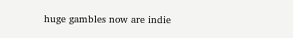huge gambles now are indie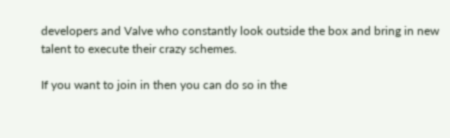developers and Valve who constantly look outside the box and bring in new talent to execute their crazy schemes.

If you want to join in then you can do so in the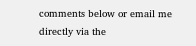comments below or email me directly via the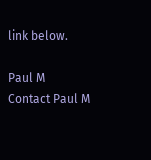link below.

Paul M
Contact Paul M